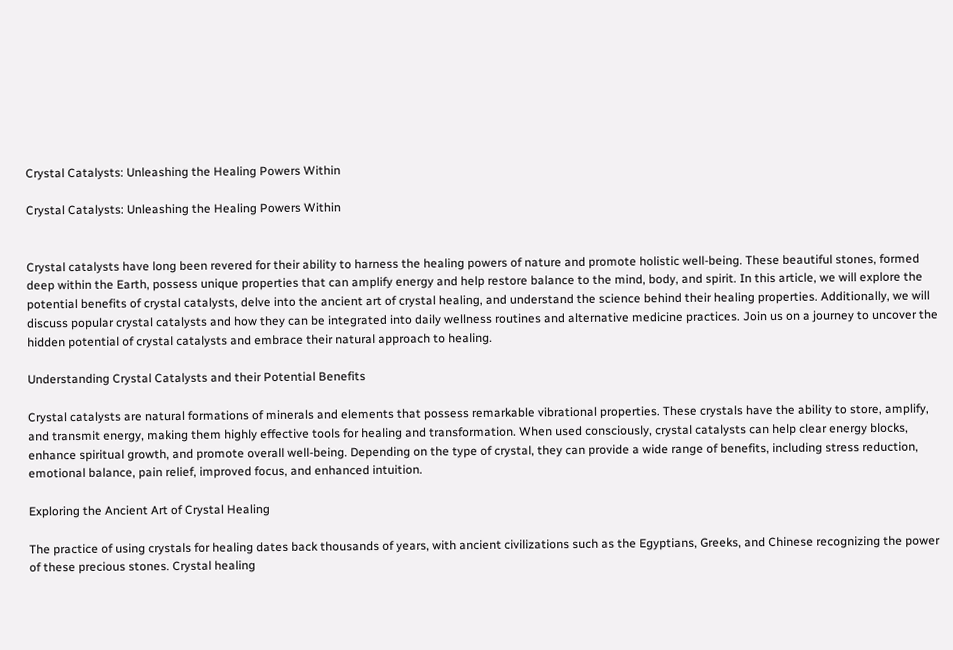Crystal Catalysts: Unleashing the Healing Powers Within

Crystal Catalysts: Unleashing the Healing Powers Within


Crystal catalysts have long been revered for their ability to harness the healing powers of nature and promote holistic well-being. These beautiful stones, formed deep within the Earth, possess unique properties that can amplify energy and help restore balance to the mind, body, and spirit. In this article, we will explore the potential benefits of crystal catalysts, delve into the ancient art of crystal healing, and understand the science behind their healing properties. Additionally, we will discuss popular crystal catalysts and how they can be integrated into daily wellness routines and alternative medicine practices. Join us on a journey to uncover the hidden potential of crystal catalysts and embrace their natural approach to healing.

Understanding Crystal Catalysts and their Potential Benefits

Crystal catalysts are natural formations of minerals and elements that possess remarkable vibrational properties. These crystals have the ability to store, amplify, and transmit energy, making them highly effective tools for healing and transformation. When used consciously, crystal catalysts can help clear energy blocks, enhance spiritual growth, and promote overall well-being. Depending on the type of crystal, they can provide a wide range of benefits, including stress reduction, emotional balance, pain relief, improved focus, and enhanced intuition.

Exploring the Ancient Art of Crystal Healing

The practice of using crystals for healing dates back thousands of years, with ancient civilizations such as the Egyptians, Greeks, and Chinese recognizing the power of these precious stones. Crystal healing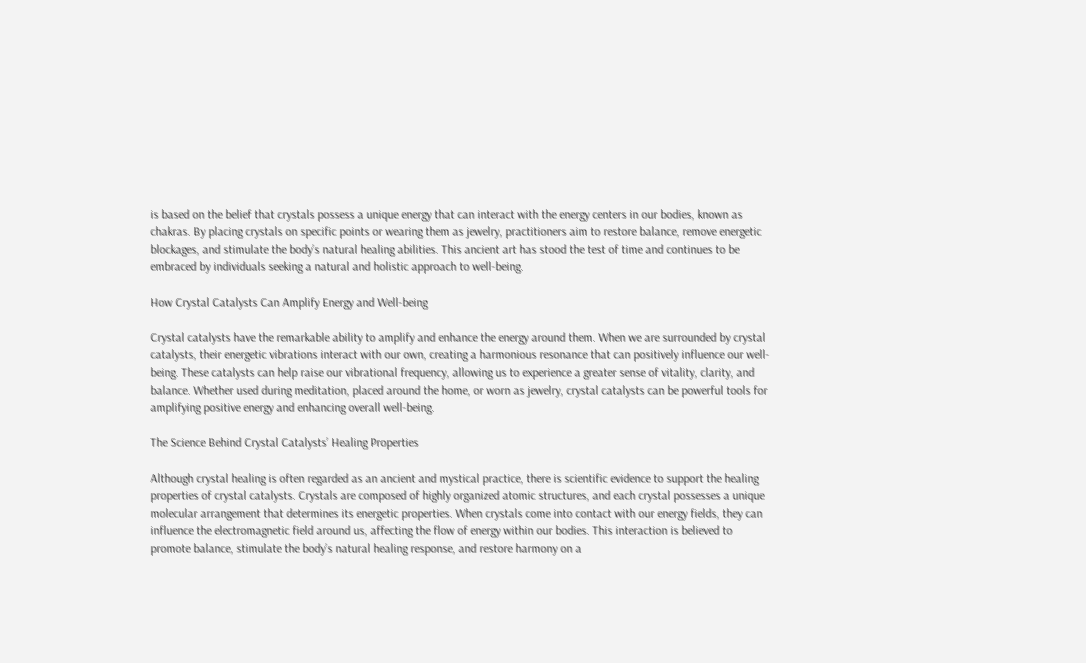is based on the belief that crystals possess a unique energy that can interact with the energy centers in our bodies, known as chakras. By placing crystals on specific points or wearing them as jewelry, practitioners aim to restore balance, remove energetic blockages, and stimulate the body’s natural healing abilities. This ancient art has stood the test of time and continues to be embraced by individuals seeking a natural and holistic approach to well-being.

How Crystal Catalysts Can Amplify Energy and Well-being

Crystal catalysts have the remarkable ability to amplify and enhance the energy around them. When we are surrounded by crystal catalysts, their energetic vibrations interact with our own, creating a harmonious resonance that can positively influence our well-being. These catalysts can help raise our vibrational frequency, allowing us to experience a greater sense of vitality, clarity, and balance. Whether used during meditation, placed around the home, or worn as jewelry, crystal catalysts can be powerful tools for amplifying positive energy and enhancing overall well-being.

The Science Behind Crystal Catalysts’ Healing Properties

Although crystal healing is often regarded as an ancient and mystical practice, there is scientific evidence to support the healing properties of crystal catalysts. Crystals are composed of highly organized atomic structures, and each crystal possesses a unique molecular arrangement that determines its energetic properties. When crystals come into contact with our energy fields, they can influence the electromagnetic field around us, affecting the flow of energy within our bodies. This interaction is believed to promote balance, stimulate the body’s natural healing response, and restore harmony on a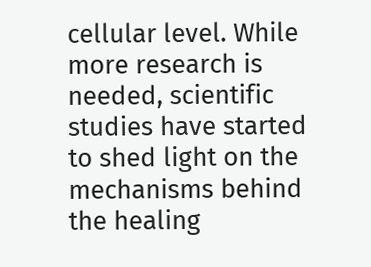cellular level. While more research is needed, scientific studies have started to shed light on the mechanisms behind the healing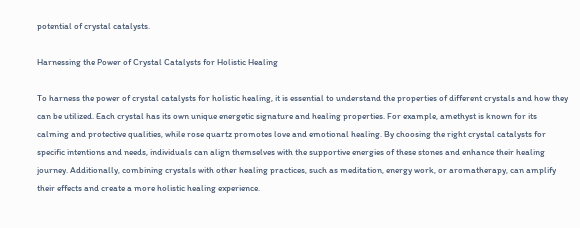potential of crystal catalysts.

Harnessing the Power of Crystal Catalysts for Holistic Healing

To harness the power of crystal catalysts for holistic healing, it is essential to understand the properties of different crystals and how they can be utilized. Each crystal has its own unique energetic signature and healing properties. For example, amethyst is known for its calming and protective qualities, while rose quartz promotes love and emotional healing. By choosing the right crystal catalysts for specific intentions and needs, individuals can align themselves with the supportive energies of these stones and enhance their healing journey. Additionally, combining crystals with other healing practices, such as meditation, energy work, or aromatherapy, can amplify their effects and create a more holistic healing experience.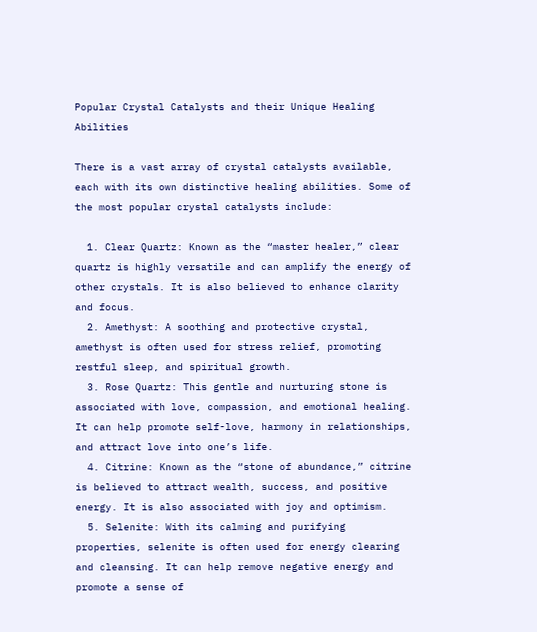Popular Crystal Catalysts and their Unique Healing Abilities

There is a vast array of crystal catalysts available, each with its own distinctive healing abilities. Some of the most popular crystal catalysts include:

  1. Clear Quartz: Known as the “master healer,” clear quartz is highly versatile and can amplify the energy of other crystals. It is also believed to enhance clarity and focus.
  2. Amethyst: A soothing and protective crystal, amethyst is often used for stress relief, promoting restful sleep, and spiritual growth.
  3. Rose Quartz: This gentle and nurturing stone is associated with love, compassion, and emotional healing. It can help promote self-love, harmony in relationships, and attract love into one’s life.
  4. Citrine: Known as the “stone of abundance,” citrine is believed to attract wealth, success, and positive energy. It is also associated with joy and optimism.
  5. Selenite: With its calming and purifying properties, selenite is often used for energy clearing and cleansing. It can help remove negative energy and promote a sense of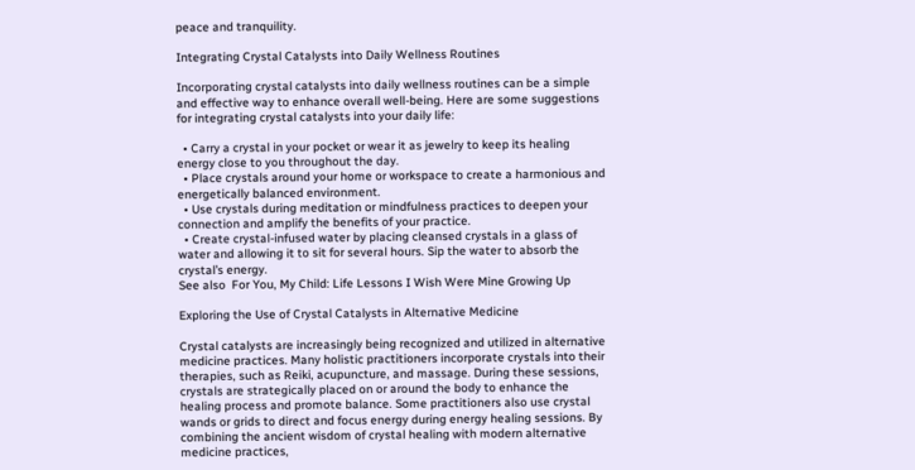peace and tranquility.

Integrating Crystal Catalysts into Daily Wellness Routines

Incorporating crystal catalysts into daily wellness routines can be a simple and effective way to enhance overall well-being. Here are some suggestions for integrating crystal catalysts into your daily life:

  • Carry a crystal in your pocket or wear it as jewelry to keep its healing energy close to you throughout the day.
  • Place crystals around your home or workspace to create a harmonious and energetically balanced environment.
  • Use crystals during meditation or mindfulness practices to deepen your connection and amplify the benefits of your practice.
  • Create crystal-infused water by placing cleansed crystals in a glass of water and allowing it to sit for several hours. Sip the water to absorb the crystal’s energy.
See also  For You, My Child: Life Lessons I Wish Were Mine Growing Up

Exploring the Use of Crystal Catalysts in Alternative Medicine

Crystal catalysts are increasingly being recognized and utilized in alternative medicine practices. Many holistic practitioners incorporate crystals into their therapies, such as Reiki, acupuncture, and massage. During these sessions, crystals are strategically placed on or around the body to enhance the healing process and promote balance. Some practitioners also use crystal wands or grids to direct and focus energy during energy healing sessions. By combining the ancient wisdom of crystal healing with modern alternative medicine practices,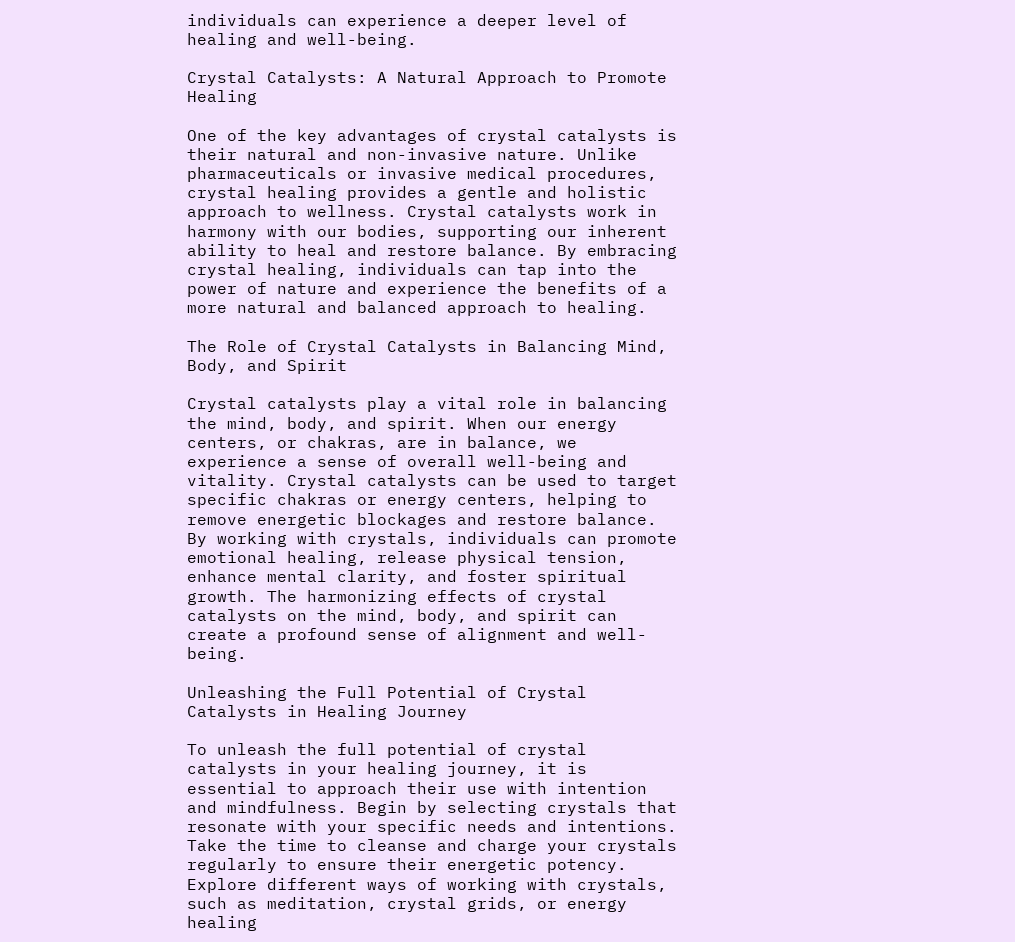individuals can experience a deeper level of healing and well-being.

Crystal Catalysts: A Natural Approach to Promote Healing

One of the key advantages of crystal catalysts is their natural and non-invasive nature. Unlike pharmaceuticals or invasive medical procedures, crystal healing provides a gentle and holistic approach to wellness. Crystal catalysts work in harmony with our bodies, supporting our inherent ability to heal and restore balance. By embracing crystal healing, individuals can tap into the power of nature and experience the benefits of a more natural and balanced approach to healing.

The Role of Crystal Catalysts in Balancing Mind, Body, and Spirit

Crystal catalysts play a vital role in balancing the mind, body, and spirit. When our energy centers, or chakras, are in balance, we experience a sense of overall well-being and vitality. Crystal catalysts can be used to target specific chakras or energy centers, helping to remove energetic blockages and restore balance. By working with crystals, individuals can promote emotional healing, release physical tension, enhance mental clarity, and foster spiritual growth. The harmonizing effects of crystal catalysts on the mind, body, and spirit can create a profound sense of alignment and well-being.

Unleashing the Full Potential of Crystal Catalysts in Healing Journey

To unleash the full potential of crystal catalysts in your healing journey, it is essential to approach their use with intention and mindfulness. Begin by selecting crystals that resonate with your specific needs and intentions. Take the time to cleanse and charge your crystals regularly to ensure their energetic potency. Explore different ways of working with crystals, such as meditation, crystal grids, or energy healing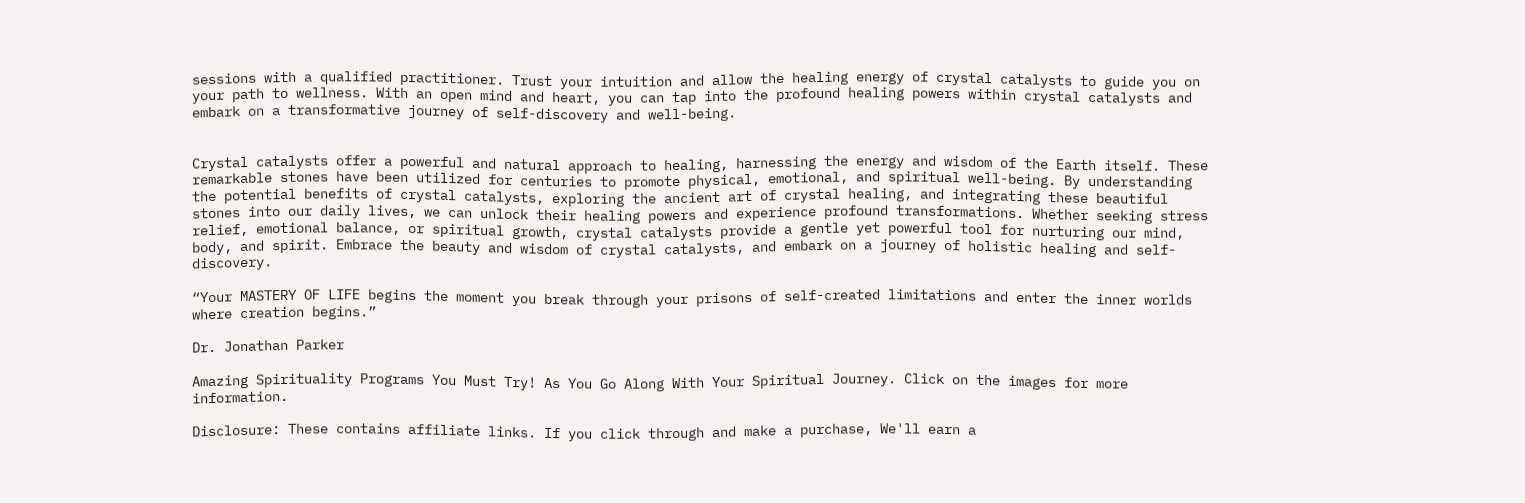sessions with a qualified practitioner. Trust your intuition and allow the healing energy of crystal catalysts to guide you on your path to wellness. With an open mind and heart, you can tap into the profound healing powers within crystal catalysts and embark on a transformative journey of self-discovery and well-being.


Crystal catalysts offer a powerful and natural approach to healing, harnessing the energy and wisdom of the Earth itself. These remarkable stones have been utilized for centuries to promote physical, emotional, and spiritual well-being. By understanding the potential benefits of crystal catalysts, exploring the ancient art of crystal healing, and integrating these beautiful stones into our daily lives, we can unlock their healing powers and experience profound transformations. Whether seeking stress relief, emotional balance, or spiritual growth, crystal catalysts provide a gentle yet powerful tool for nurturing our mind, body, and spirit. Embrace the beauty and wisdom of crystal catalysts, and embark on a journey of holistic healing and self-discovery.

“Your MASTERY OF LIFE begins the moment you break through your prisons of self-created limitations and enter the inner worlds where creation begins.”

Dr. Jonathan Parker

Amazing Spirituality Programs You Must Try! As You Go Along With Your Spiritual Journey. Click on the images for more information.

Disclosure: These contains affiliate links. If you click through and make a purchase, We'll earn a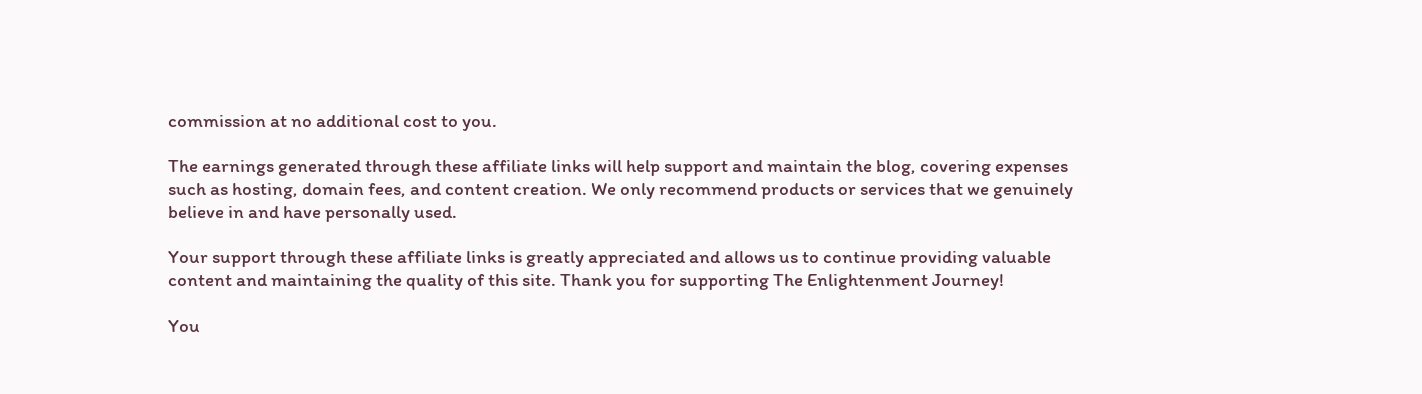commission at no additional cost to you.

The earnings generated through these affiliate links will help support and maintain the blog, covering expenses such as hosting, domain fees, and content creation. We only recommend products or services that we genuinely believe in and have personally used.

Your support through these affiliate links is greatly appreciated and allows us to continue providing valuable content and maintaining the quality of this site. Thank you for supporting The Enlightenment Journey!

You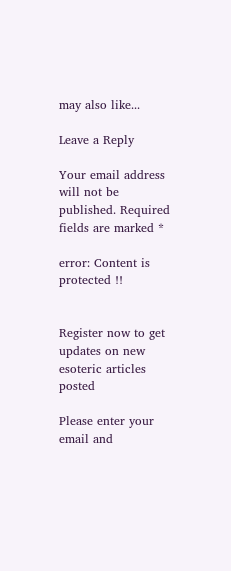may also like...

Leave a Reply

Your email address will not be published. Required fields are marked *

error: Content is protected !!


Register now to get updates on new esoteric articles posted

Please enter your email and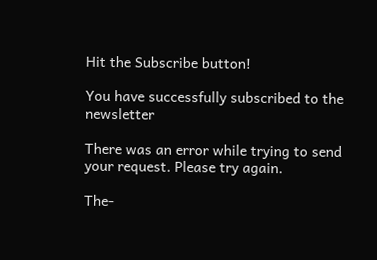Hit the Subscribe button!

You have successfully subscribed to the newsletter

There was an error while trying to send your request. Please try again.

The-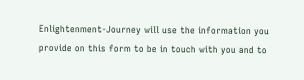Enlightenment-Journey will use the information you provide on this form to be in touch with you and to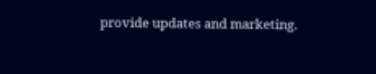provide updates and marketing.